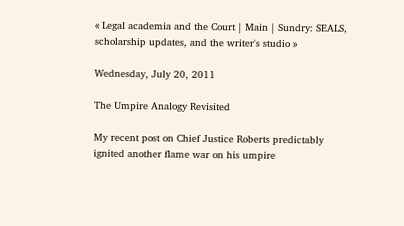« Legal academia and the Court | Main | Sundry: SEALS, scholarship updates, and the writer's studio »

Wednesday, July 20, 2011

The Umpire Analogy Revisited

My recent post on Chief Justice Roberts predictably ignited another flame war on his umpire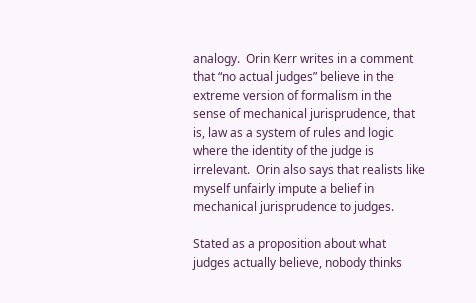analogy.  Orin Kerr writes in a comment that “no actual judges” believe in the extreme version of formalism in the sense of mechanical jurisprudence, that is, law as a system of rules and logic where the identity of the judge is irrelevant.  Orin also says that realists like myself unfairly impute a belief in mechanical jurisprudence to judges.

Stated as a proposition about what judges actually believe, nobody thinks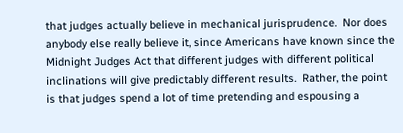that judges actually believe in mechanical jurisprudence.  Nor does anybody else really believe it, since Americans have known since the Midnight Judges Act that different judges with different political inclinations will give predictably different results.  Rather, the point is that judges spend a lot of time pretending and espousing a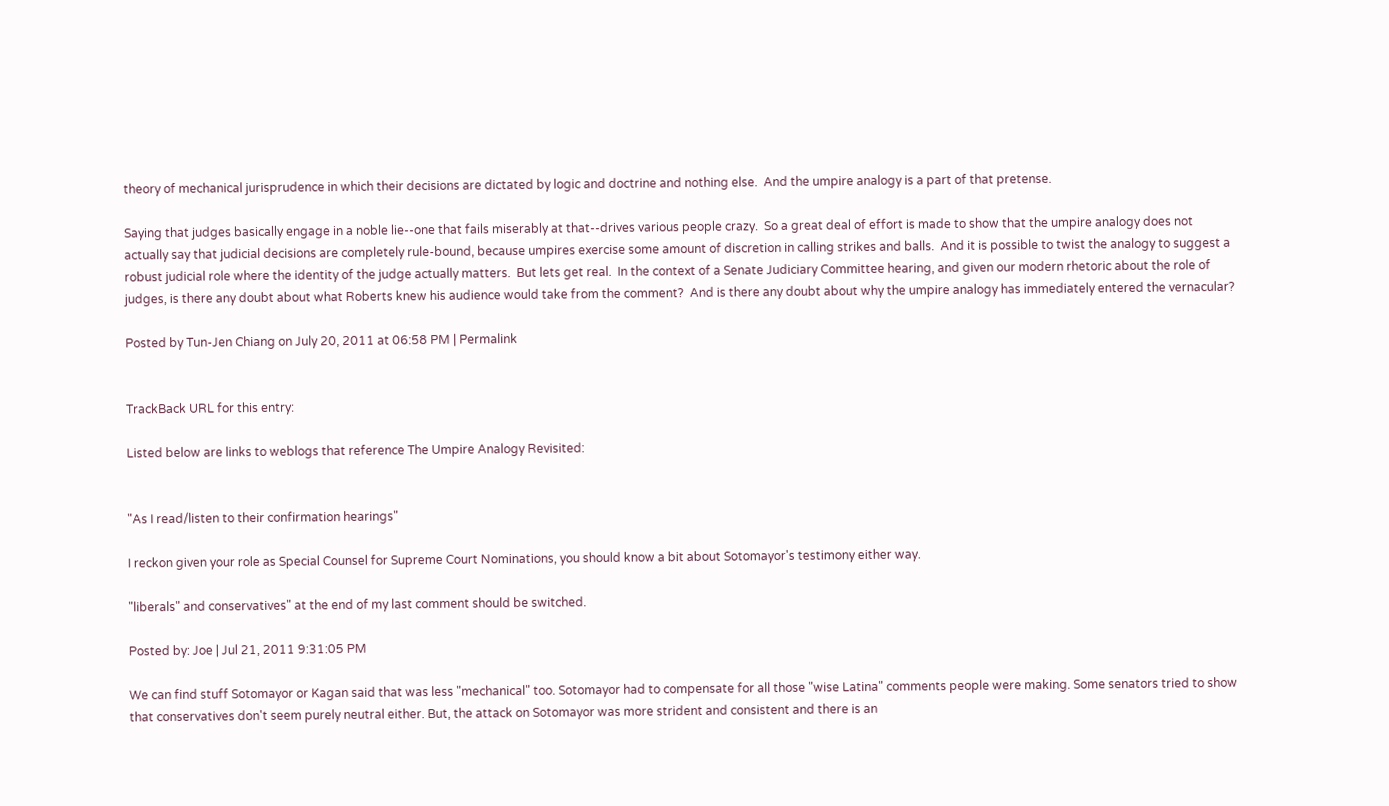theory of mechanical jurisprudence in which their decisions are dictated by logic and doctrine and nothing else.  And the umpire analogy is a part of that pretense.

Saying that judges basically engage in a noble lie--one that fails miserably at that--drives various people crazy.  So a great deal of effort is made to show that the umpire analogy does not actually say that judicial decisions are completely rule-bound, because umpires exercise some amount of discretion in calling strikes and balls.  And it is possible to twist the analogy to suggest a robust judicial role where the identity of the judge actually matters.  But lets get real.  In the context of a Senate Judiciary Committee hearing, and given our modern rhetoric about the role of judges, is there any doubt about what Roberts knew his audience would take from the comment?  And is there any doubt about why the umpire analogy has immediately entered the vernacular?

Posted by Tun-Jen Chiang on July 20, 2011 at 06:58 PM | Permalink


TrackBack URL for this entry:

Listed below are links to weblogs that reference The Umpire Analogy Revisited:


"As I read/listen to their confirmation hearings"

I reckon given your role as Special Counsel for Supreme Court Nominations, you should know a bit about Sotomayor's testimony either way.

"liberals" and conservatives" at the end of my last comment should be switched.

Posted by: Joe | Jul 21, 2011 9:31:05 PM

We can find stuff Sotomayor or Kagan said that was less "mechanical" too. Sotomayor had to compensate for all those "wise Latina" comments people were making. Some senators tried to show that conservatives don't seem purely neutral either. But, the attack on Sotomayor was more strident and consistent and there is an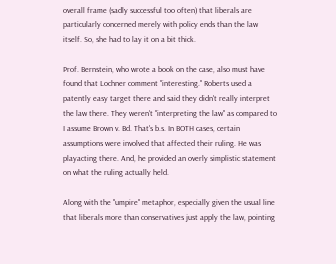overall frame (sadly successful too often) that liberals are particularly concerned merely with policy ends than the law itself. So, she had to lay it on a bit thick.

Prof. Bernstein, who wrote a book on the case, also must have found that Lochner comment "interesting." Roberts used a patently easy target there and said they didn't really interpret the law there. They weren't "interpreting the law" as compared to I assume Brown v. Bd. That's b.s. In BOTH cases, certain assumptions were involved that affected their ruling. He was playacting there. And, he provided an overly simplistic statement on what the ruling actually held.

Along with the "umpire" metaphor, especially given the usual line that liberals more than conservatives just apply the law, pointing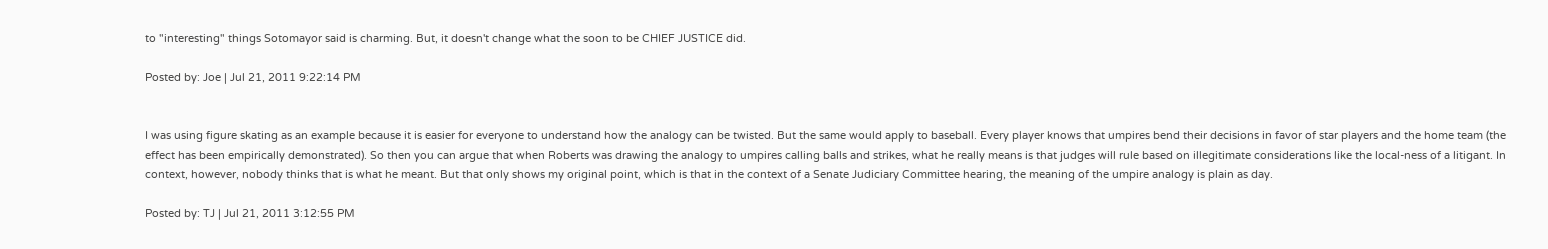to "interesting" things Sotomayor said is charming. But, it doesn't change what the soon to be CHIEF JUSTICE did.

Posted by: Joe | Jul 21, 2011 9:22:14 PM


I was using figure skating as an example because it is easier for everyone to understand how the analogy can be twisted. But the same would apply to baseball. Every player knows that umpires bend their decisions in favor of star players and the home team (the effect has been empirically demonstrated). So then you can argue that when Roberts was drawing the analogy to umpires calling balls and strikes, what he really means is that judges will rule based on illegitimate considerations like the local-ness of a litigant. In context, however, nobody thinks that is what he meant. But that only shows my original point, which is that in the context of a Senate Judiciary Committee hearing, the meaning of the umpire analogy is plain as day.

Posted by: TJ | Jul 21, 2011 3:12:55 PM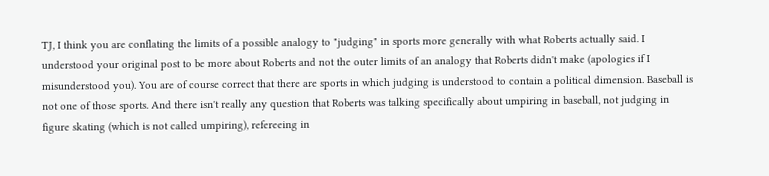TJ, I think you are conflating the limits of a possible analogy to "judging" in sports more generally with what Roberts actually said. I understood your original post to be more about Roberts and not the outer limits of an analogy that Roberts didn't make (apologies if I misunderstood you). You are of course correct that there are sports in which judging is understood to contain a political dimension. Baseball is not one of those sports. And there isn't really any question that Roberts was talking specifically about umpiring in baseball, not judging in figure skating (which is not called umpiring), refereeing in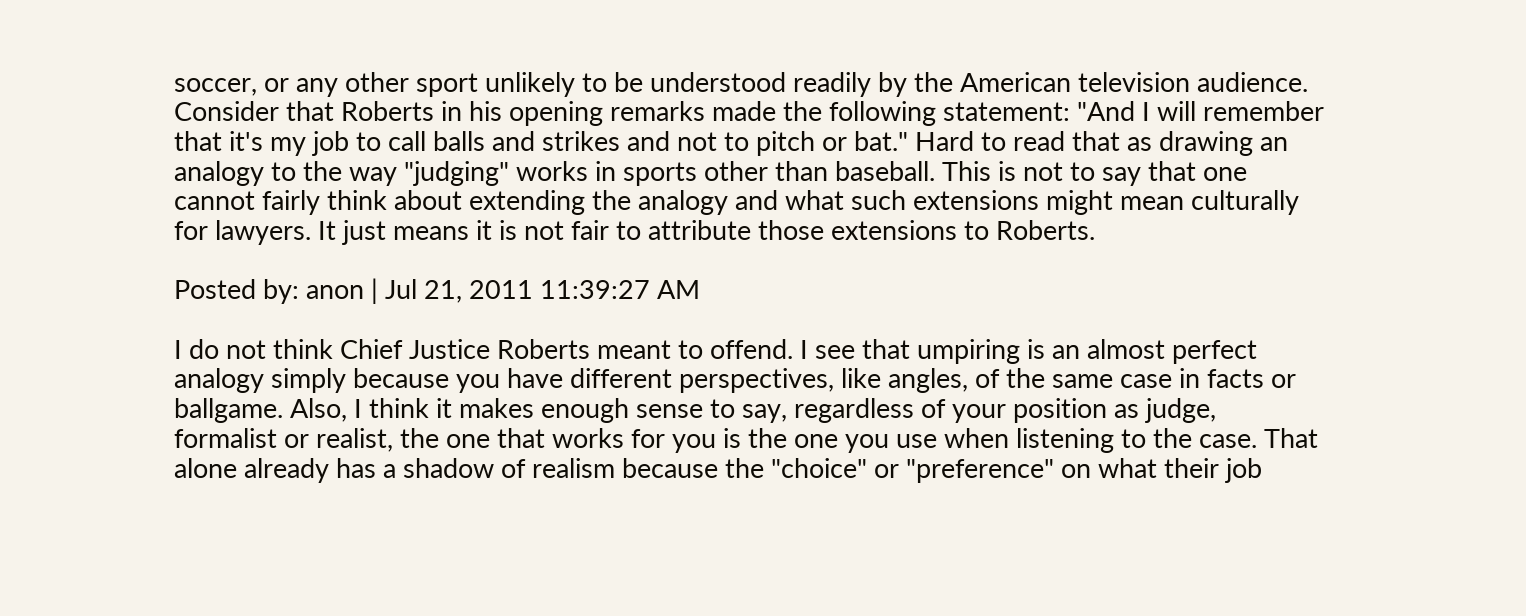soccer, or any other sport unlikely to be understood readily by the American television audience. Consider that Roberts in his opening remarks made the following statement: "And I will remember that it's my job to call balls and strikes and not to pitch or bat." Hard to read that as drawing an analogy to the way "judging" works in sports other than baseball. This is not to say that one cannot fairly think about extending the analogy and what such extensions might mean culturally for lawyers. It just means it is not fair to attribute those extensions to Roberts.

Posted by: anon | Jul 21, 2011 11:39:27 AM

I do not think Chief Justice Roberts meant to offend. I see that umpiring is an almost perfect analogy simply because you have different perspectives, like angles, of the same case in facts or ballgame. Also, I think it makes enough sense to say, regardless of your position as judge, formalist or realist, the one that works for you is the one you use when listening to the case. That alone already has a shadow of realism because the "choice" or "preference" on what their job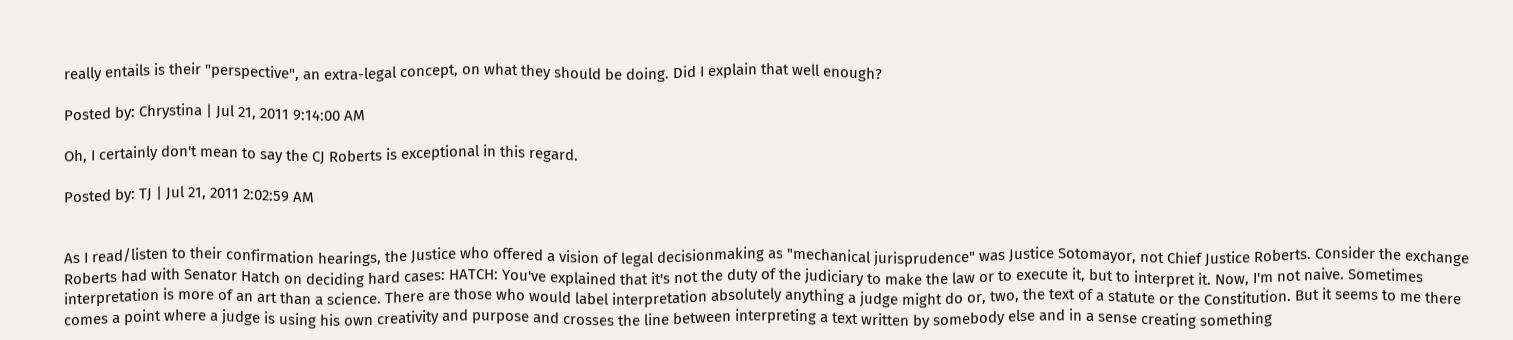really entails is their "perspective", an extra-legal concept, on what they should be doing. Did I explain that well enough?

Posted by: Chrystina | Jul 21, 2011 9:14:00 AM

Oh, I certainly don't mean to say the CJ Roberts is exceptional in this regard.

Posted by: TJ | Jul 21, 2011 2:02:59 AM


As I read/listen to their confirmation hearings, the Justice who offered a vision of legal decisionmaking as "mechanical jurisprudence" was Justice Sotomayor, not Chief Justice Roberts. Consider the exchange Roberts had with Senator Hatch on deciding hard cases: HATCH: You've explained that it's not the duty of the judiciary to make the law or to execute it, but to interpret it. Now, I'm not naive. Sometimes interpretation is more of an art than a science. There are those who would label interpretation absolutely anything a judge might do or, two, the text of a statute or the Constitution. But it seems to me there comes a point where a judge is using his own creativity and purpose and crosses the line between interpreting a text written by somebody else and in a sense creating something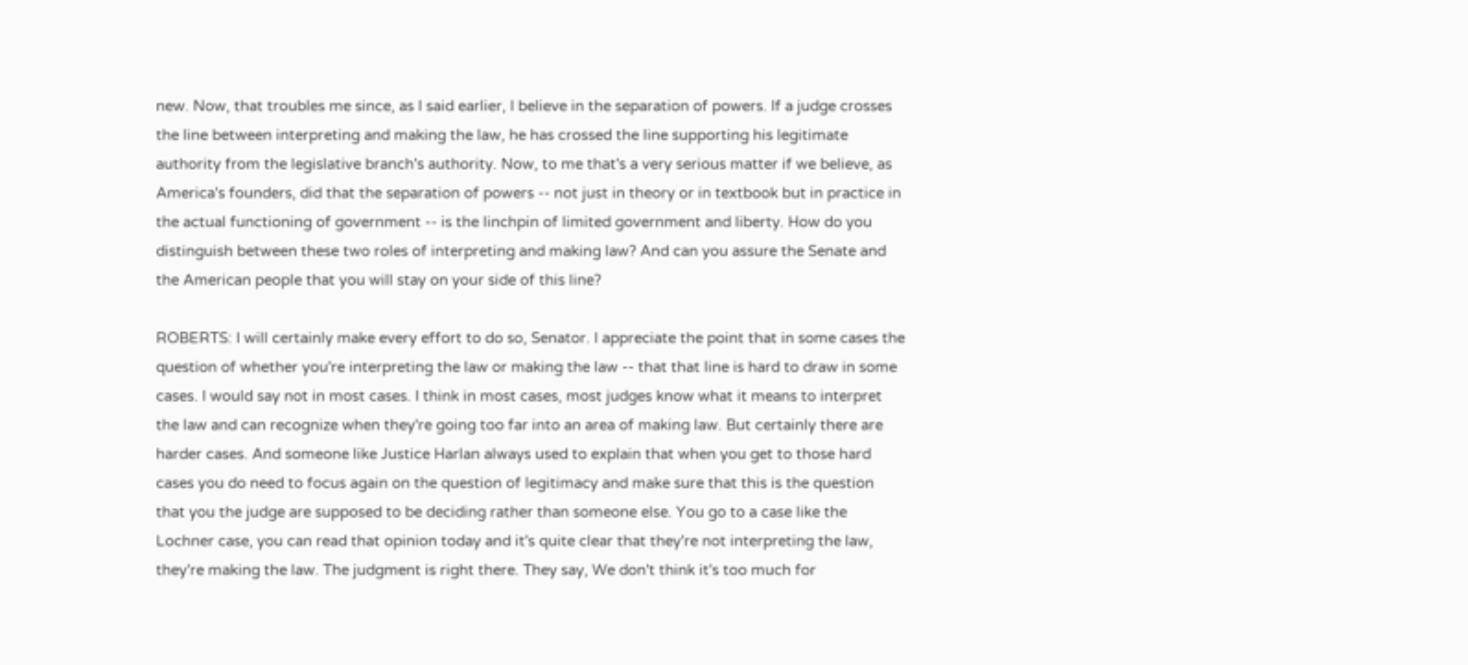new. Now, that troubles me since, as I said earlier, I believe in the separation of powers. If a judge crosses the line between interpreting and making the law, he has crossed the line supporting his legitimate authority from the legislative branch's authority. Now, to me that's a very serious matter if we believe, as America's founders, did that the separation of powers -- not just in theory or in textbook but in practice in the actual functioning of government -- is the linchpin of limited government and liberty. How do you distinguish between these two roles of interpreting and making law? And can you assure the Senate and the American people that you will stay on your side of this line?

ROBERTS: I will certainly make every effort to do so, Senator. I appreciate the point that in some cases the question of whether you're interpreting the law or making the law -- that that line is hard to draw in some cases. I would say not in most cases. I think in most cases, most judges know what it means to interpret the law and can recognize when they're going too far into an area of making law. But certainly there are harder cases. And someone like Justice Harlan always used to explain that when you get to those hard cases you do need to focus again on the question of legitimacy and make sure that this is the question that you the judge are supposed to be deciding rather than someone else. You go to a case like the Lochner case, you can read that opinion today and it's quite clear that they're not interpreting the law, they're making the law. The judgment is right there. They say, We don't think it's too much for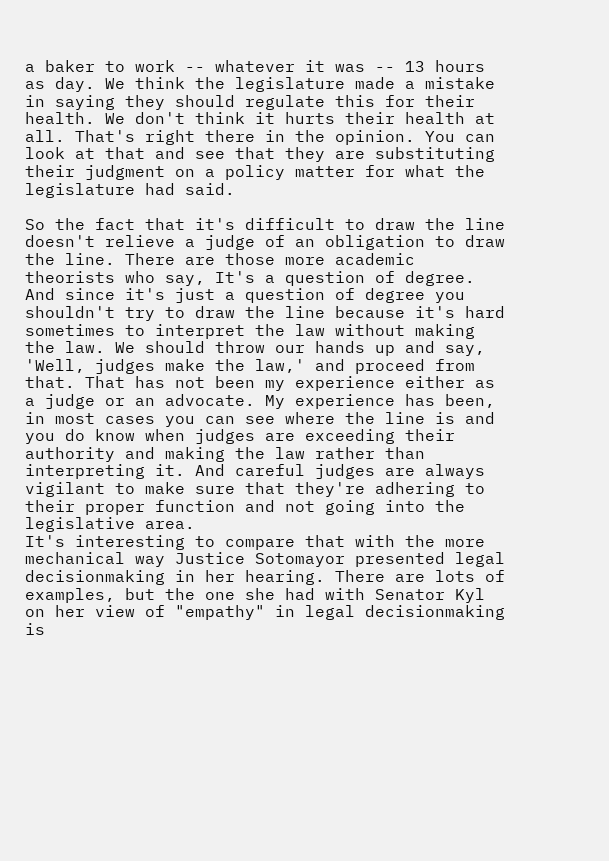a baker to work -- whatever it was -- 13 hours as day. We think the legislature made a mistake in saying they should regulate this for their health. We don't think it hurts their health at all. That's right there in the opinion. You can look at that and see that they are substituting their judgment on a policy matter for what the legislature had said.

So the fact that it's difficult to draw the line doesn't relieve a judge of an obligation to draw the line. There are those more academic theorists who say, It's a question of degree. And since it's just a question of degree you shouldn't try to draw the line because it's hard sometimes to interpret the law without making the law. We should throw our hands up and say, 'Well, judges make the law,' and proceed from that. That has not been my experience either as a judge or an advocate. My experience has been, in most cases you can see where the line is and you do know when judges are exceeding their authority and making the law rather than interpreting it. And careful judges are always vigilant to make sure that they're adhering to their proper function and not going into the legislative area.
It's interesting to compare that with the more mechanical way Justice Sotomayor presented legal decisionmaking in her hearing. There are lots of examples, but the one she had with Senator Kyl on her view of "empathy" in legal decisionmaking is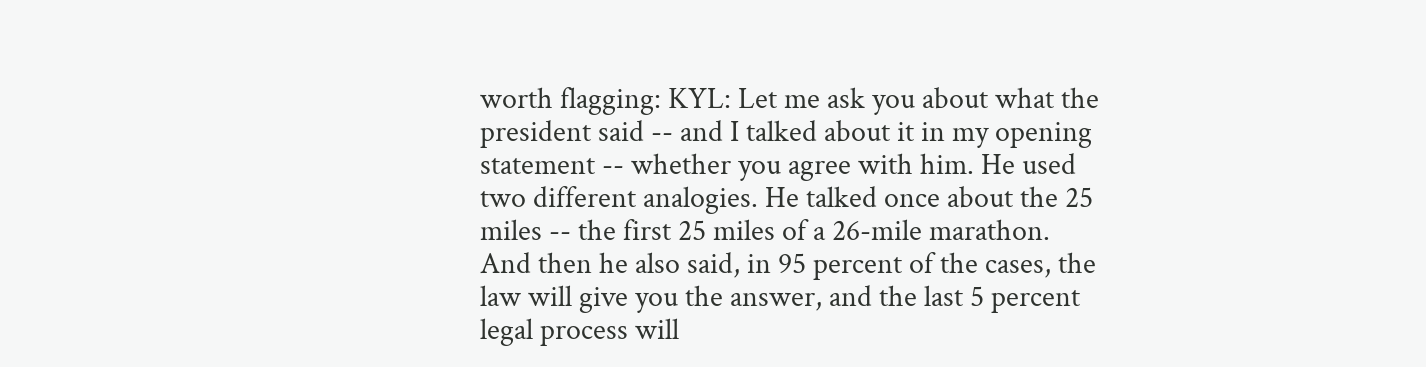worth flagging: KYL: Let me ask you about what the president said -- and I talked about it in my opening statement -- whether you agree with him. He used two different analogies. He talked once about the 25 miles -- the first 25 miles of a 26-mile marathon. And then he also said, in 95 percent of the cases, the law will give you the answer, and the last 5 percent legal process will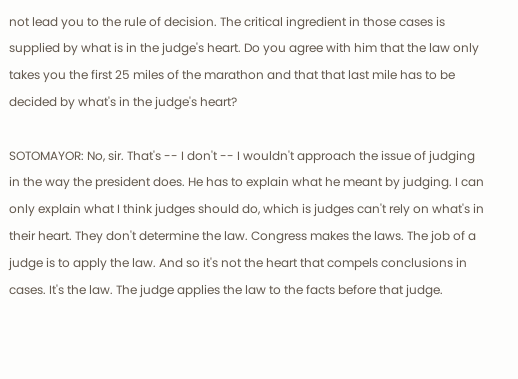not lead you to the rule of decision. The critical ingredient in those cases is supplied by what is in the judge's heart. Do you agree with him that the law only takes you the first 25 miles of the marathon and that that last mile has to be decided by what's in the judge's heart?

SOTOMAYOR: No, sir. That's -- I don't -- I wouldn't approach the issue of judging in the way the president does. He has to explain what he meant by judging. I can only explain what I think judges should do, which is judges can't rely on what's in their heart. They don't determine the law. Congress makes the laws. The job of a judge is to apply the law. And so it's not the heart that compels conclusions in cases. It's the law. The judge applies the law to the facts before that judge.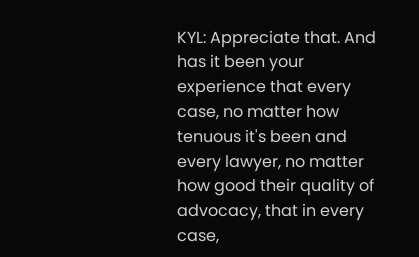KYL: Appreciate that. And has it been your experience that every case, no matter how tenuous it's been and every lawyer, no matter how good their quality of advocacy, that in every case,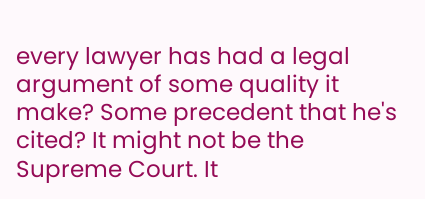every lawyer has had a legal argument of some quality it make? Some precedent that he's cited? It might not be the Supreme Court. It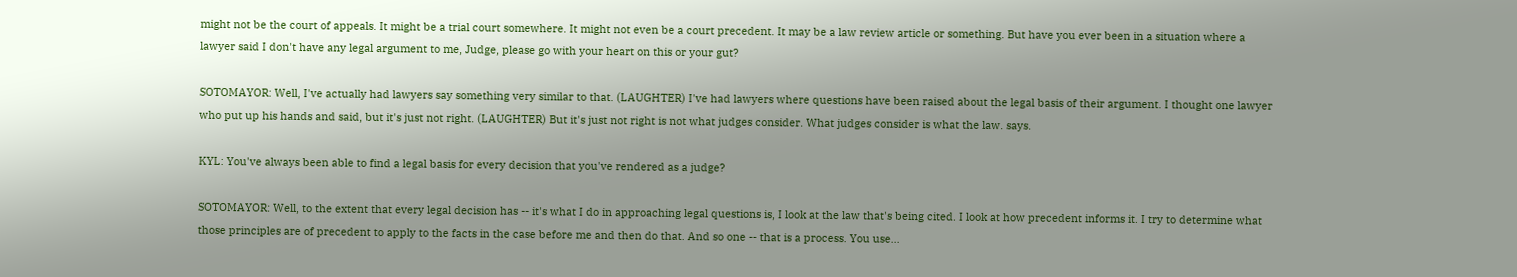might not be the court of appeals. It might be a trial court somewhere. It might not even be a court precedent. It may be a law review article or something. But have you ever been in a situation where a lawyer said I don't have any legal argument to me, Judge, please go with your heart on this or your gut?

SOTOMAYOR: Well, I've actually had lawyers say something very similar to that. (LAUGHTER) I've had lawyers where questions have been raised about the legal basis of their argument. I thought one lawyer who put up his hands and said, but it's just not right. (LAUGHTER) But it's just not right is not what judges consider. What judges consider is what the law. says.

KYL: You've always been able to find a legal basis for every decision that you've rendered as a judge?

SOTOMAYOR: Well, to the extent that every legal decision has -- it's what I do in approaching legal questions is, I look at the law that's being cited. I look at how precedent informs it. I try to determine what those principles are of precedent to apply to the facts in the case before me and then do that. And so one -- that is a process. You use...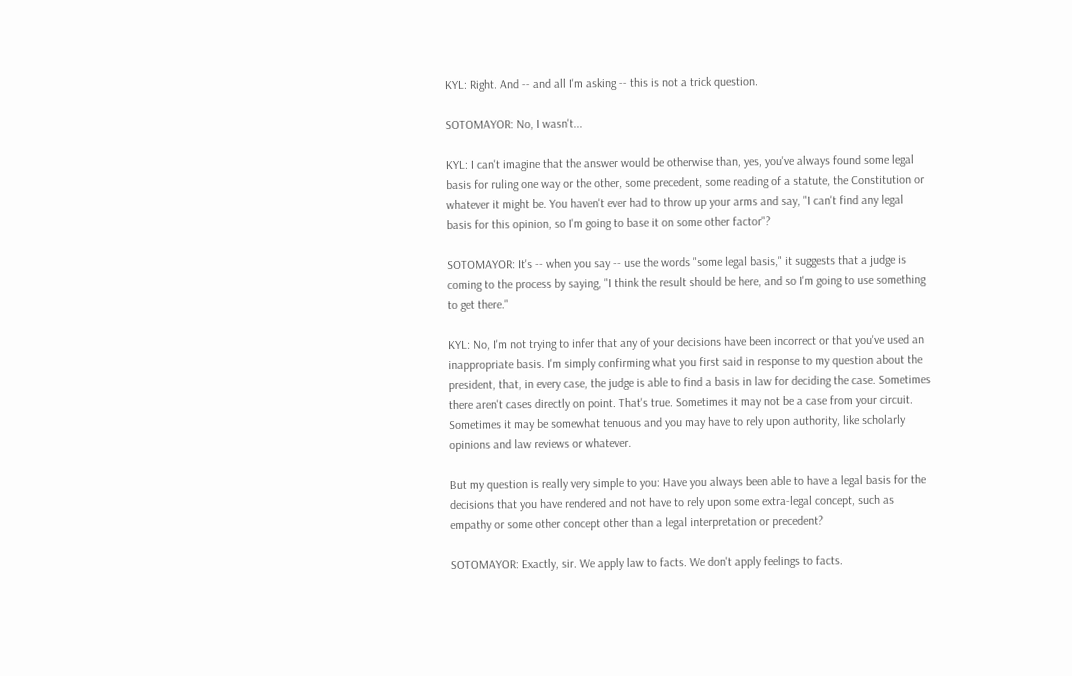KYL: Right. And -- and all I'm asking -- this is not a trick question.

SOTOMAYOR: No, I wasn't...

KYL: I can't imagine that the answer would be otherwise than, yes, you've always found some legal basis for ruling one way or the other, some precedent, some reading of a statute, the Constitution or whatever it might be. You haven't ever had to throw up your arms and say, "I can't find any legal basis for this opinion, so I'm going to base it on some other factor"?

SOTOMAYOR: It's -- when you say -- use the words "some legal basis," it suggests that a judge is coming to the process by saying, "I think the result should be here, and so I'm going to use something to get there."

KYL: No, I'm not trying to infer that any of your decisions have been incorrect or that you've used an inappropriate basis. I'm simply confirming what you first said in response to my question about the president, that, in every case, the judge is able to find a basis in law for deciding the case. Sometimes there aren't cases directly on point. That's true. Sometimes it may not be a case from your circuit. Sometimes it may be somewhat tenuous and you may have to rely upon authority, like scholarly opinions and law reviews or whatever.

But my question is really very simple to you: Have you always been able to have a legal basis for the decisions that you have rendered and not have to rely upon some extra-legal concept, such as empathy or some other concept other than a legal interpretation or precedent?

SOTOMAYOR: Exactly, sir. We apply law to facts. We don't apply feelings to facts.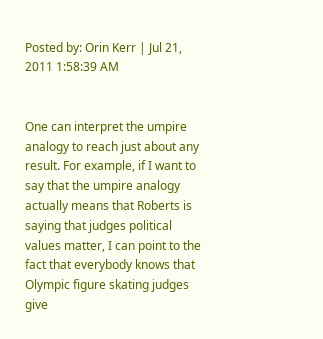Posted by: Orin Kerr | Jul 21, 2011 1:58:39 AM


One can interpret the umpire analogy to reach just about any result. For example, if I want to say that the umpire analogy actually means that Roberts is saying that judges political values matter, I can point to the fact that everybody knows that Olympic figure skating judges give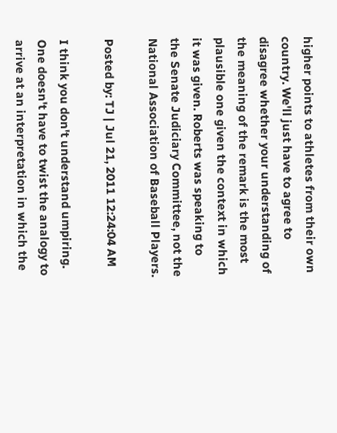higher points to athletes from their own country. We'll just have to agree to disagree whether your understanding of the meaning of the remark is the most plausible one given the context in which it was given. Roberts was speaking to the Senate Judiciary Committee, not the National Association of Baseball Players.

Posted by: TJ | Jul 21, 2011 12:24:04 AM

I think you don't understand umpiring. One doesn't have to twist the analogy to arrive at an interpretation in which the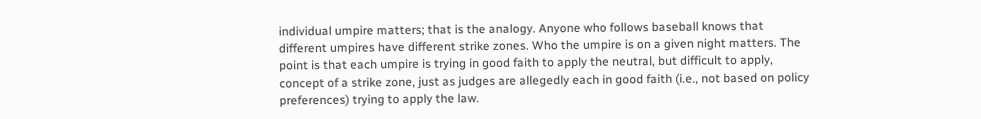individual umpire matters; that is the analogy. Anyone who follows baseball knows that different umpires have different strike zones. Who the umpire is on a given night matters. The point is that each umpire is trying in good faith to apply the neutral, but difficult to apply, concept of a strike zone, just as judges are allegedly each in good faith (i.e., not based on policy preferences) trying to apply the law.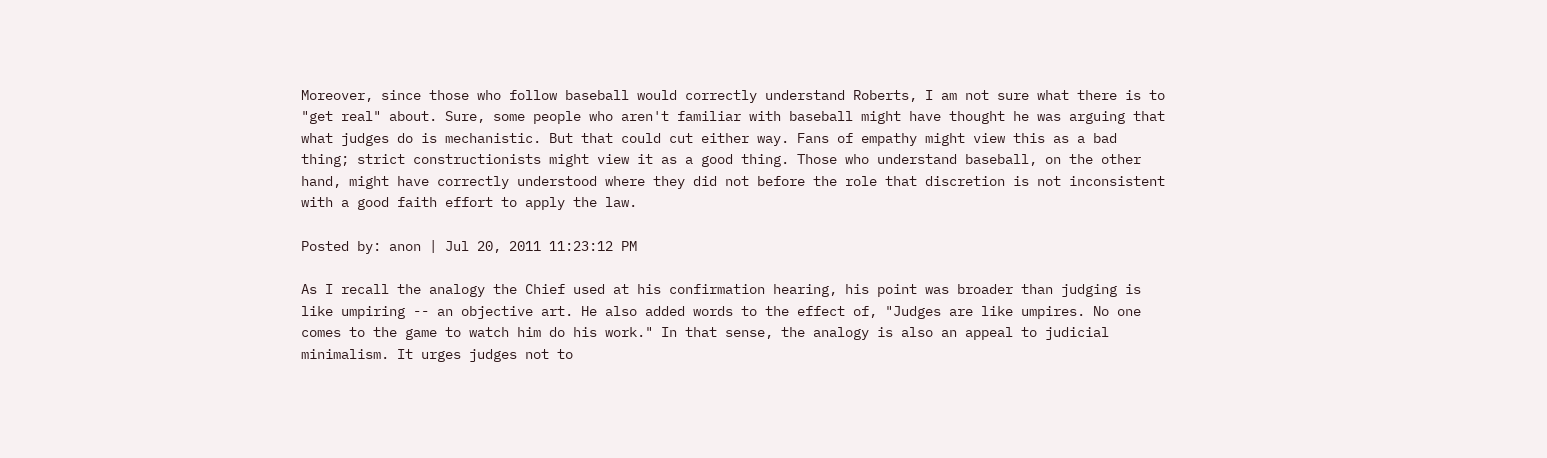Moreover, since those who follow baseball would correctly understand Roberts, I am not sure what there is to "get real" about. Sure, some people who aren't familiar with baseball might have thought he was arguing that what judges do is mechanistic. But that could cut either way. Fans of empathy might view this as a bad thing; strict constructionists might view it as a good thing. Those who understand baseball, on the other hand, might have correctly understood where they did not before the role that discretion is not inconsistent with a good faith effort to apply the law.

Posted by: anon | Jul 20, 2011 11:23:12 PM

As I recall the analogy the Chief used at his confirmation hearing, his point was broader than judging is like umpiring -- an objective art. He also added words to the effect of, "Judges are like umpires. No one comes to the game to watch him do his work." In that sense, the analogy is also an appeal to judicial minimalism. It urges judges not to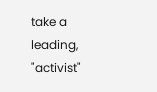take a leading, "activist"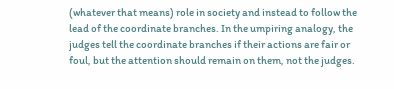(whatever that means) role in society and instead to follow the lead of the coordinate branches. In the umpiring analogy, the judges tell the coordinate branches if their actions are fair or foul, but the attention should remain on them, not the judges.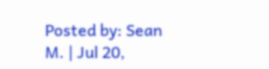Posted by: Sean M. | Jul 20,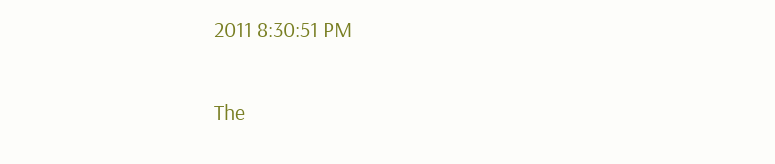2011 8:30:51 PM

The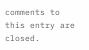comments to this entry are closed.